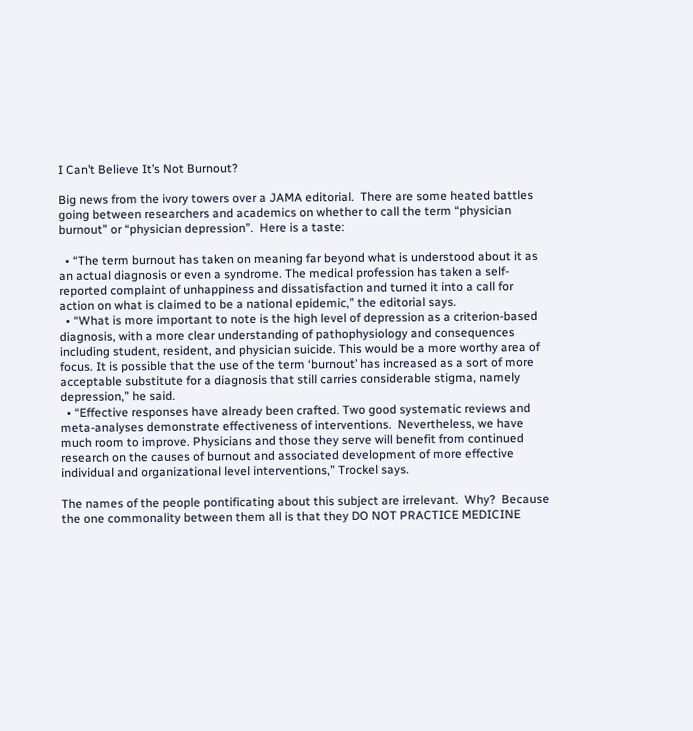I Can’t Believe It’s Not Burnout?

Big news from the ivory towers over a JAMA editorial.  There are some heated battles going between researchers and academics on whether to call the term “physician burnout” or “physician depression”.  Here is a taste:

  • “The term burnout has taken on meaning far beyond what is understood about it as an actual diagnosis or even a syndrome. The medical profession has taken a self-reported complaint of unhappiness and dissatisfaction and turned it into a call for action on what is claimed to be a national epidemic,” the editorial says.
  • “What is more important to note is the high level of depression as a criterion-based diagnosis, with a more clear understanding of pathophysiology and consequences including student, resident, and physician suicide. This would be a more worthy area of focus. It is possible that the use of the term ‘burnout’ has increased as a sort of more acceptable substitute for a diagnosis that still carries considerable stigma, namely depression,” he said.
  • “Effective responses have already been crafted. Two good systematic reviews and meta-analyses demonstrate effectiveness of interventions.  Nevertheless, we have much room to improve. Physicians and those they serve will benefit from continued research on the causes of burnout and associated development of more effective individual and organizational level interventions,” Trockel says.

The names of the people pontificating about this subject are irrelevant.  Why?  Because the one commonality between them all is that they DO NOT PRACTICE MEDICINE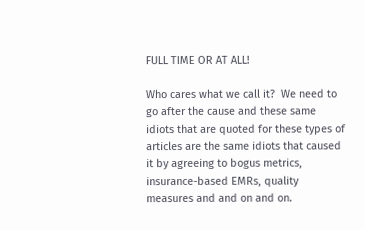FULL TIME OR AT ALL!

Who cares what we call it?  We need to go after the cause and these same idiots that are quoted for these types of articles are the same idiots that caused it by agreeing to bogus metrics, insurance-based EMRs, quality measures and and on and on.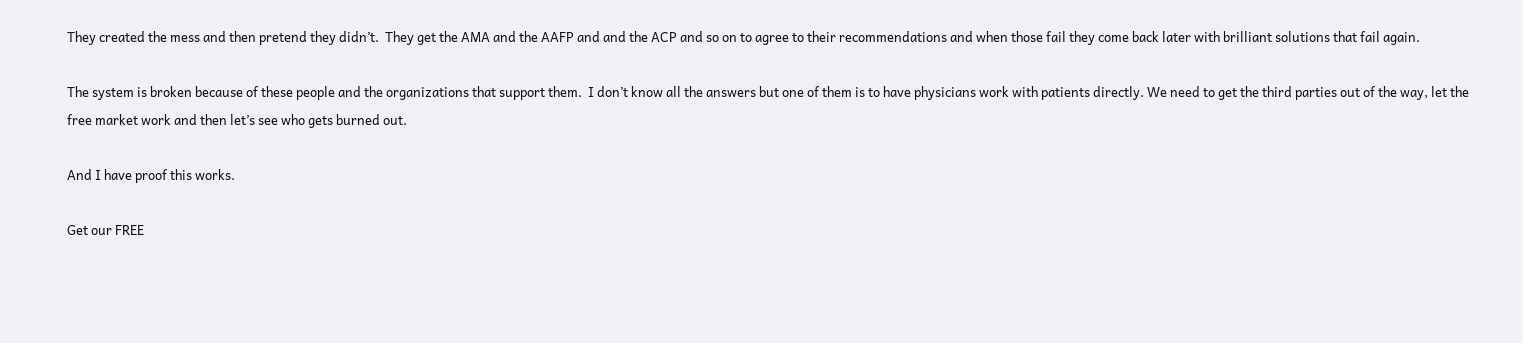They created the mess and then pretend they didn’t.  They get the AMA and the AAFP and and the ACP and so on to agree to their recommendations and when those fail they come back later with brilliant solutions that fail again.

The system is broken because of these people and the organizations that support them.  I don’t know all the answers but one of them is to have physicians work with patients directly. We need to get the third parties out of the way, let the free market work and then let’s see who gets burned out.

And I have proof this works.

Get our FREE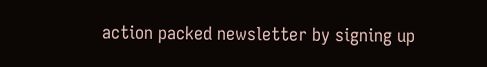action packed newsletter by signing up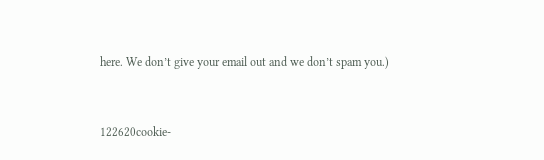here. We don’t give your email out and we don’t spam you.)


122620cookie-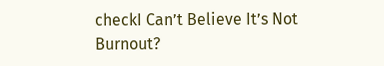checkI Can’t Believe It’s Not Burnout?